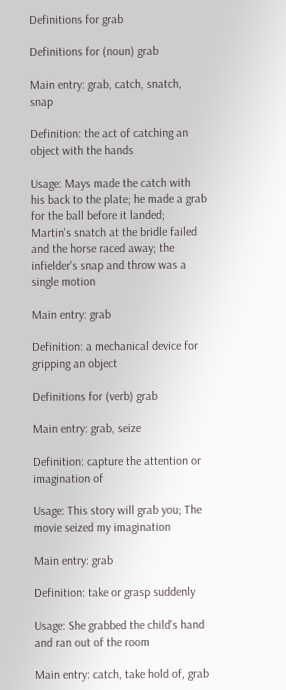Definitions for grab

Definitions for (noun) grab

Main entry: grab, catch, snatch, snap

Definition: the act of catching an object with the hands

Usage: Mays made the catch with his back to the plate; he made a grab for the ball before it landed; Martin's snatch at the bridle failed and the horse raced away; the infielder's snap and throw was a single motion

Main entry: grab

Definition: a mechanical device for gripping an object

Definitions for (verb) grab

Main entry: grab, seize

Definition: capture the attention or imagination of

Usage: This story will grab you; The movie seized my imagination

Main entry: grab

Definition: take or grasp suddenly

Usage: She grabbed the child's hand and ran out of the room

Main entry: catch, take hold of, grab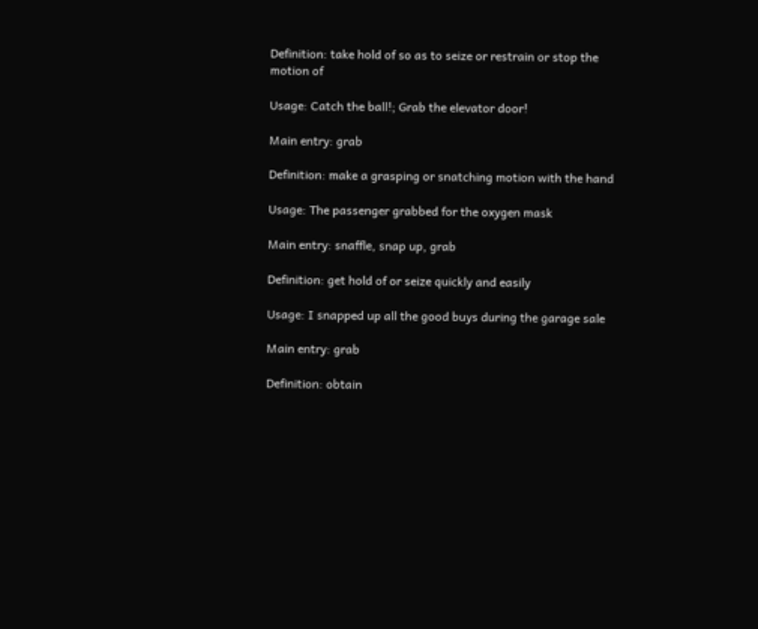Definition: take hold of so as to seize or restrain or stop the motion of

Usage: Catch the ball!; Grab the elevator door!

Main entry: grab

Definition: make a grasping or snatching motion with the hand

Usage: The passenger grabbed for the oxygen mask

Main entry: snaffle, snap up, grab

Definition: get hold of or seize quickly and easily

Usage: I snapped up all the good buys during the garage sale

Main entry: grab

Definition: obtain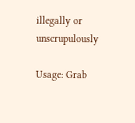illegally or unscrupulously

Usage: Grab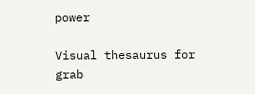power

Visual thesaurus for grab